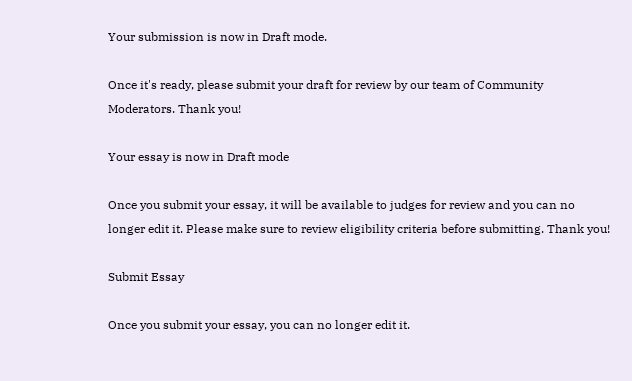Your submission is now in Draft mode.

Once it's ready, please submit your draft for review by our team of Community Moderators. Thank you!

Your essay is now in Draft mode

Once you submit your essay, it will be available to judges for review and you can no longer edit it. Please make sure to review eligibility criteria before submitting. Thank you!

Submit Essay

Once you submit your essay, you can no longer edit it.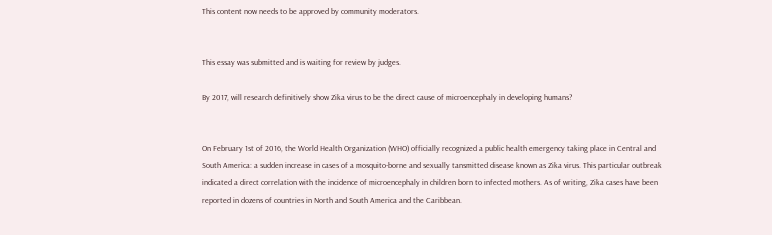This content now needs to be approved by community moderators.


This essay was submitted and is waiting for review by judges.

By 2017, will research definitively show Zika virus to be the direct cause of microencephaly in developing humans?


On February 1st of 2016, the World Health Organization (WHO) officially recognized a public health emergency taking place in Central and South America: a sudden increase in cases of a mosquito-borne and sexually tansmitted disease known as Zika virus. This particular outbreak indicated a direct correlation with the incidence of microencephaly in children born to infected mothers. As of writing, Zika cases have been reported in dozens of countries in North and South America and the Caribbean.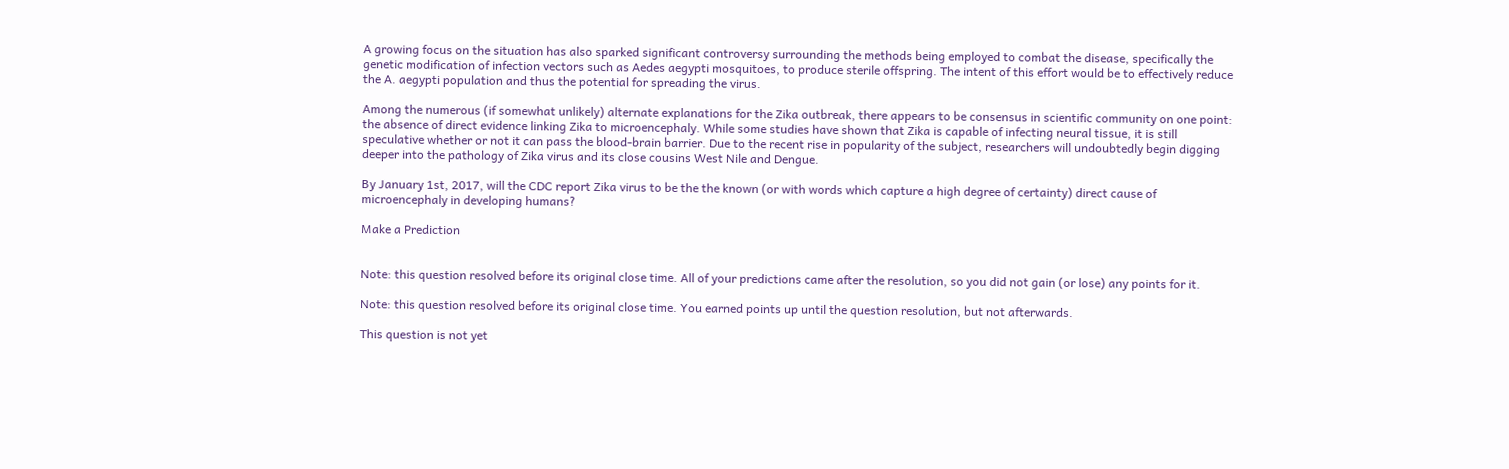A growing focus on the situation has also sparked significant controversy surrounding the methods being employed to combat the disease, specifically the genetic modification of infection vectors such as Aedes aegypti mosquitoes, to produce sterile offspring. The intent of this effort would be to effectively reduce the A. aegypti population and thus the potential for spreading the virus.

Among the numerous (if somewhat unlikely) alternate explanations for the Zika outbreak, there appears to be consensus in scientific community on one point: the absence of direct evidence linking Zika to microencephaly. While some studies have shown that Zika is capable of infecting neural tissue, it is still speculative whether or not it can pass the blood-brain barrier. Due to the recent rise in popularity of the subject, researchers will undoubtedly begin digging deeper into the pathology of Zika virus and its close cousins West Nile and Dengue.

By January 1st, 2017, will the CDC report Zika virus to be the the known (or with words which capture a high degree of certainty) direct cause of microencephaly in developing humans?

Make a Prediction


Note: this question resolved before its original close time. All of your predictions came after the resolution, so you did not gain (or lose) any points for it.

Note: this question resolved before its original close time. You earned points up until the question resolution, but not afterwards.

This question is not yet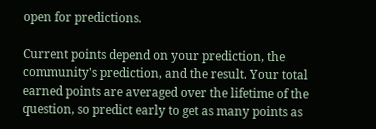open for predictions.

Current points depend on your prediction, the community's prediction, and the result. Your total earned points are averaged over the lifetime of the question, so predict early to get as many points as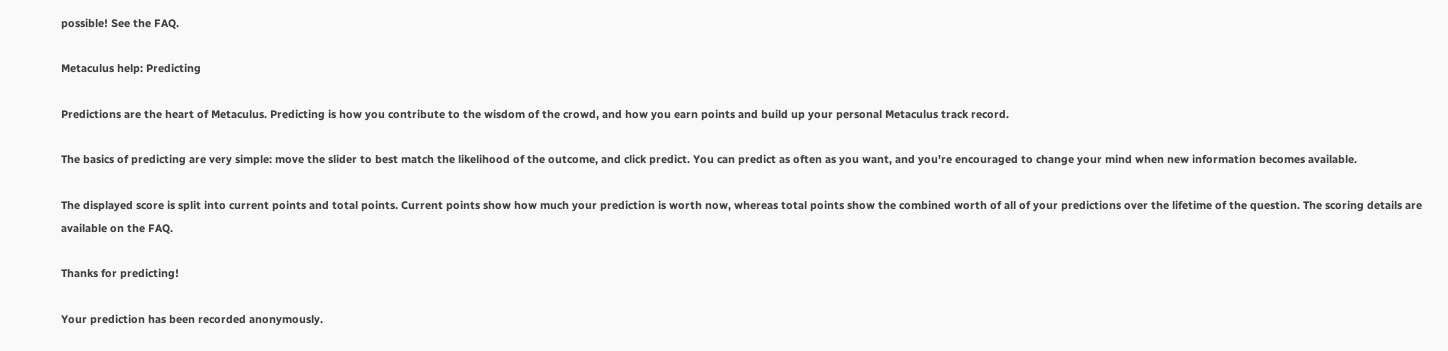possible! See the FAQ.

Metaculus help: Predicting

Predictions are the heart of Metaculus. Predicting is how you contribute to the wisdom of the crowd, and how you earn points and build up your personal Metaculus track record.

The basics of predicting are very simple: move the slider to best match the likelihood of the outcome, and click predict. You can predict as often as you want, and you're encouraged to change your mind when new information becomes available.

The displayed score is split into current points and total points. Current points show how much your prediction is worth now, whereas total points show the combined worth of all of your predictions over the lifetime of the question. The scoring details are available on the FAQ.

Thanks for predicting!

Your prediction has been recorded anonymously.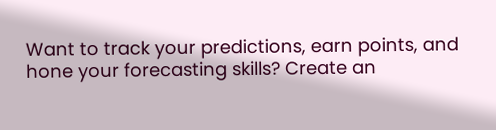Want to track your predictions, earn points, and hone your forecasting skills? Create an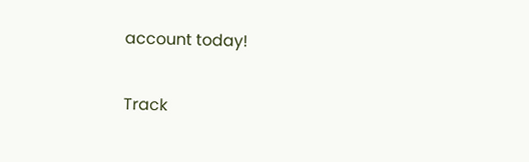account today!

Track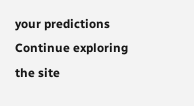your predictions
Continue exploring the site